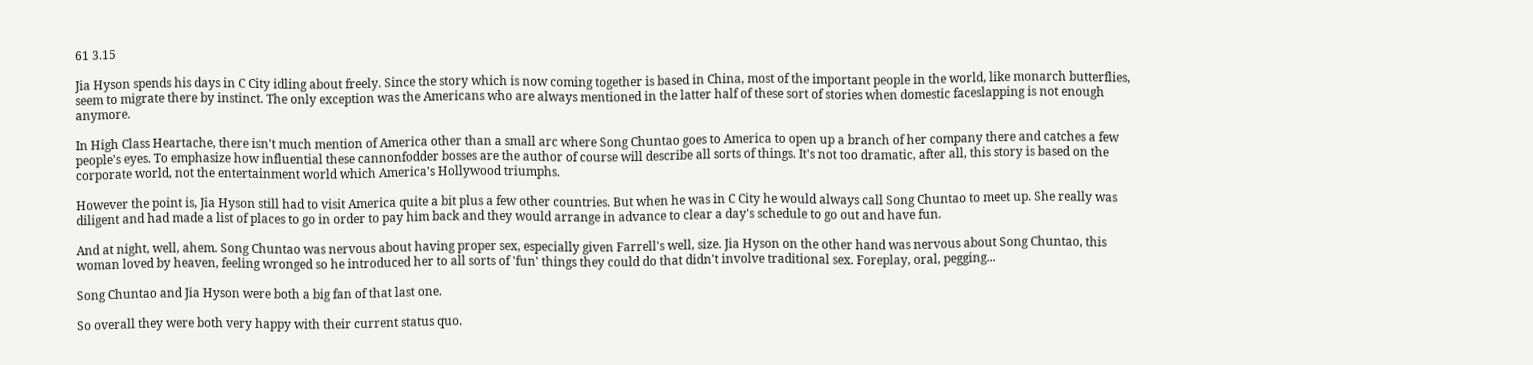61 3.15

Jia Hyson spends his days in C City idling about freely. Since the story which is now coming together is based in China, most of the important people in the world, like monarch butterflies, seem to migrate there by instinct. The only exception was the Americans who are always mentioned in the latter half of these sort of stories when domestic faceslapping is not enough anymore.

In High Class Heartache, there isn't much mention of America other than a small arc where Song Chuntao goes to America to open up a branch of her company there and catches a few people's eyes. To emphasize how influential these cannonfodder bosses are the author of course will describe all sorts of things. It's not too dramatic, after all, this story is based on the corporate world, not the entertainment world which America's Hollywood triumphs.

However the point is, Jia Hyson still had to visit America quite a bit plus a few other countries. But when he was in C City he would always call Song Chuntao to meet up. She really was diligent and had made a list of places to go in order to pay him back and they would arrange in advance to clear a day's schedule to go out and have fun.

And at night, well, ahem. Song Chuntao was nervous about having proper sex, especially given Farrell's well, size. Jia Hyson on the other hand was nervous about Song Chuntao, this woman loved by heaven, feeling wronged so he introduced her to all sorts of 'fun' things they could do that didn't involve traditional sex. Foreplay, oral, pegging...

Song Chuntao and Jia Hyson were both a big fan of that last one.

So overall they were both very happy with their current status quo.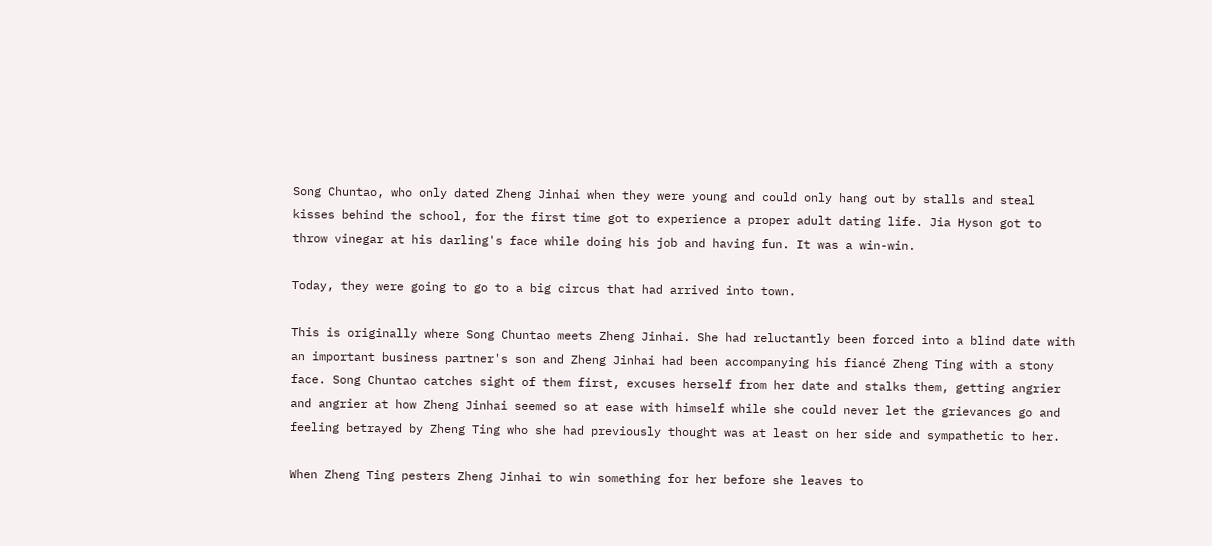Song Chuntao, who only dated Zheng Jinhai when they were young and could only hang out by stalls and steal kisses behind the school, for the first time got to experience a proper adult dating life. Jia Hyson got to throw vinegar at his darling's face while doing his job and having fun. It was a win-win.

Today, they were going to go to a big circus that had arrived into town.

This is originally where Song Chuntao meets Zheng Jinhai. She had reluctantly been forced into a blind date with an important business partner's son and Zheng Jinhai had been accompanying his fiancé Zheng Ting with a stony face. Song Chuntao catches sight of them first, excuses herself from her date and stalks them, getting angrier and angrier at how Zheng Jinhai seemed so at ease with himself while she could never let the grievances go and feeling betrayed by Zheng Ting who she had previously thought was at least on her side and sympathetic to her.

When Zheng Ting pesters Zheng Jinhai to win something for her before she leaves to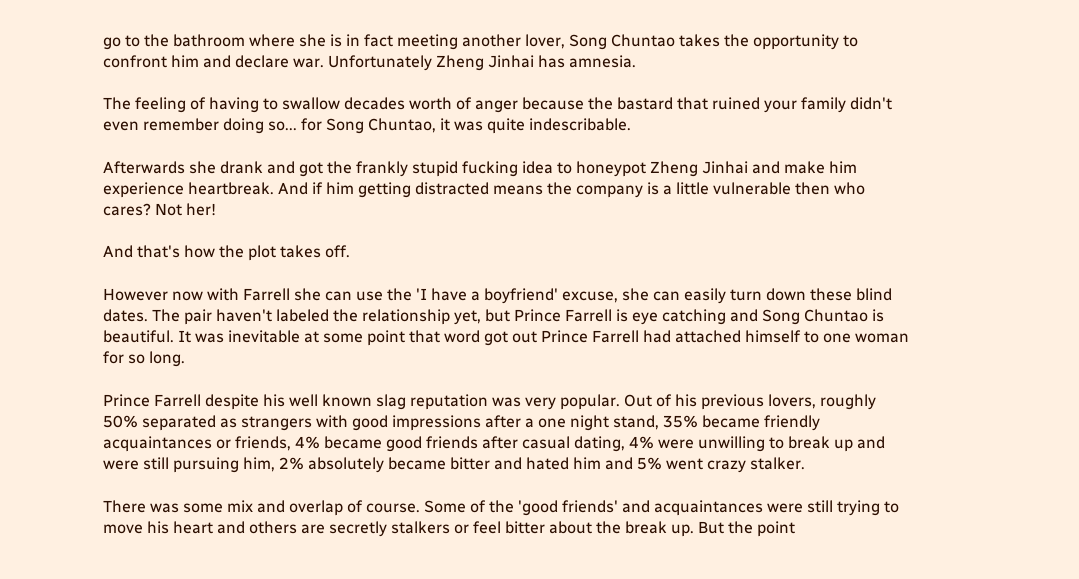go to the bathroom where she is in fact meeting another lover, Song Chuntao takes the opportunity to confront him and declare war. Unfortunately Zheng Jinhai has amnesia.

The feeling of having to swallow decades worth of anger because the bastard that ruined your family didn't even remember doing so... for Song Chuntao, it was quite indescribable.

Afterwards she drank and got the frankly stupid fucking idea to honeypot Zheng Jinhai and make him experience heartbreak. And if him getting distracted means the company is a little vulnerable then who cares? Not her!

And that's how the plot takes off.

However now with Farrell she can use the 'I have a boyfriend' excuse, she can easily turn down these blind dates. The pair haven't labeled the relationship yet, but Prince Farrell is eye catching and Song Chuntao is beautiful. It was inevitable at some point that word got out Prince Farrell had attached himself to one woman for so long.

Prince Farrell despite his well known slag reputation was very popular. Out of his previous lovers, roughly 50% separated as strangers with good impressions after a one night stand, 35% became friendly acquaintances or friends, 4% became good friends after casual dating, 4% were unwilling to break up and were still pursuing him, 2% absolutely became bitter and hated him and 5% went crazy stalker.

There was some mix and overlap of course. Some of the 'good friends' and acquaintances were still trying to move his heart and others are secretly stalkers or feel bitter about the break up. But the point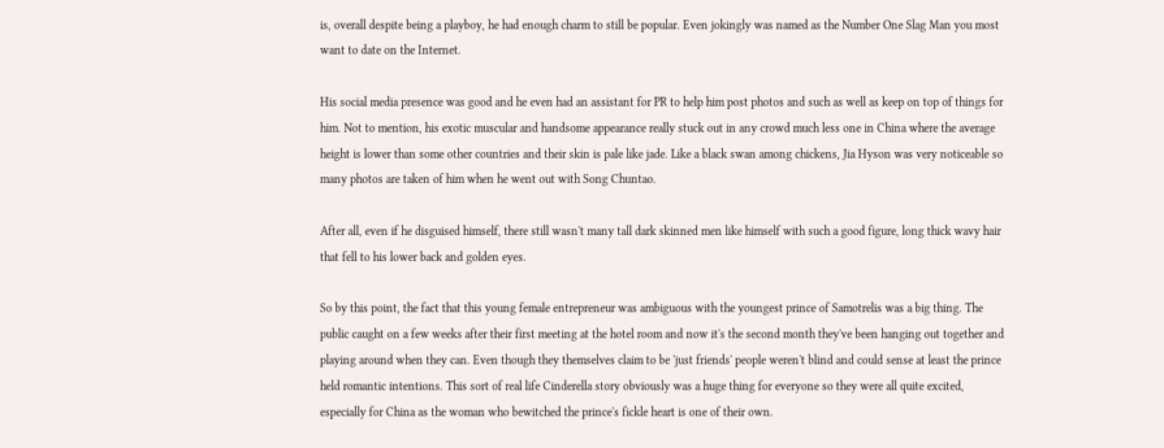is, overall despite being a playboy, he had enough charm to still be popular. Even jokingly was named as the Number One Slag Man you most want to date on the Internet.

His social media presence was good and he even had an assistant for PR to help him post photos and such as well as keep on top of things for him. Not to mention, his exotic muscular and handsome appearance really stuck out in any crowd much less one in China where the average height is lower than some other countries and their skin is pale like jade. Like a black swan among chickens, Jia Hyson was very noticeable so many photos are taken of him when he went out with Song Chuntao.

After all, even if he disguised himself, there still wasn't many tall dark skinned men like himself with such a good figure, long thick wavy hair that fell to his lower back and golden eyes.

So by this point, the fact that this young female entrepreneur was ambiguous with the youngest prince of Samotrelis was a big thing. The public caught on a few weeks after their first meeting at the hotel room and now it's the second month they've been hanging out together and playing around when they can. Even though they themselves claim to be 'just friends' people weren't blind and could sense at least the prince held romantic intentions. This sort of real life Cinderella story obviously was a huge thing for everyone so they were all quite excited, especially for China as the woman who bewitched the prince's fickle heart is one of their own.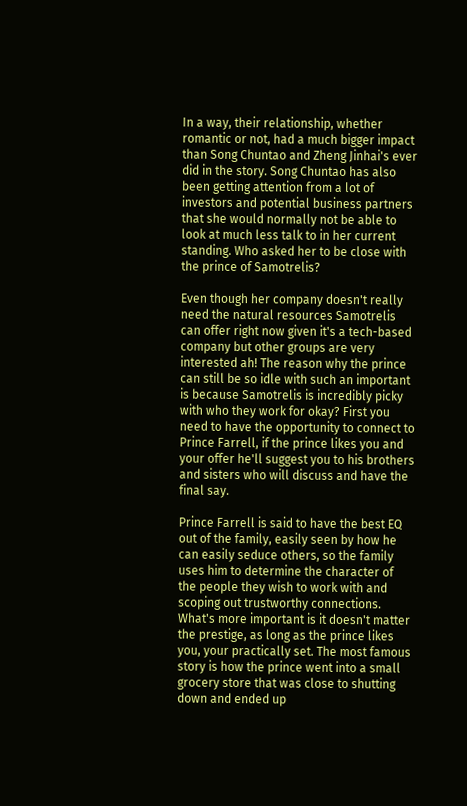In a way, their relationship, whether romantic or not, had a much bigger impact than Song Chuntao and Zheng Jinhai's ever did in the story. Song Chuntao has also been getting attention from a lot of investors and potential business partners that she would normally not be able to look at much less talk to in her current standing. Who asked her to be close with the prince of Samotrelis?

Even though her company doesn't really need the natural resources Samotrelis can offer right now given it's a tech-based company but other groups are very interested ah! The reason why the prince can still be so idle with such an important is because Samotrelis is incredibly picky with who they work for okay? First you need to have the opportunity to connect to Prince Farrell, if the prince likes you and your offer he'll suggest you to his brothers and sisters who will discuss and have the final say.

Prince Farrell is said to have the best EQ out of the family, easily seen by how he can easily seduce others, so the family uses him to determine the character of the people they wish to work with and scoping out trustworthy connections. What's more important is it doesn't matter the prestige, as long as the prince likes you, your practically set. The most famous story is how the prince went into a small grocery store that was close to shutting down and ended up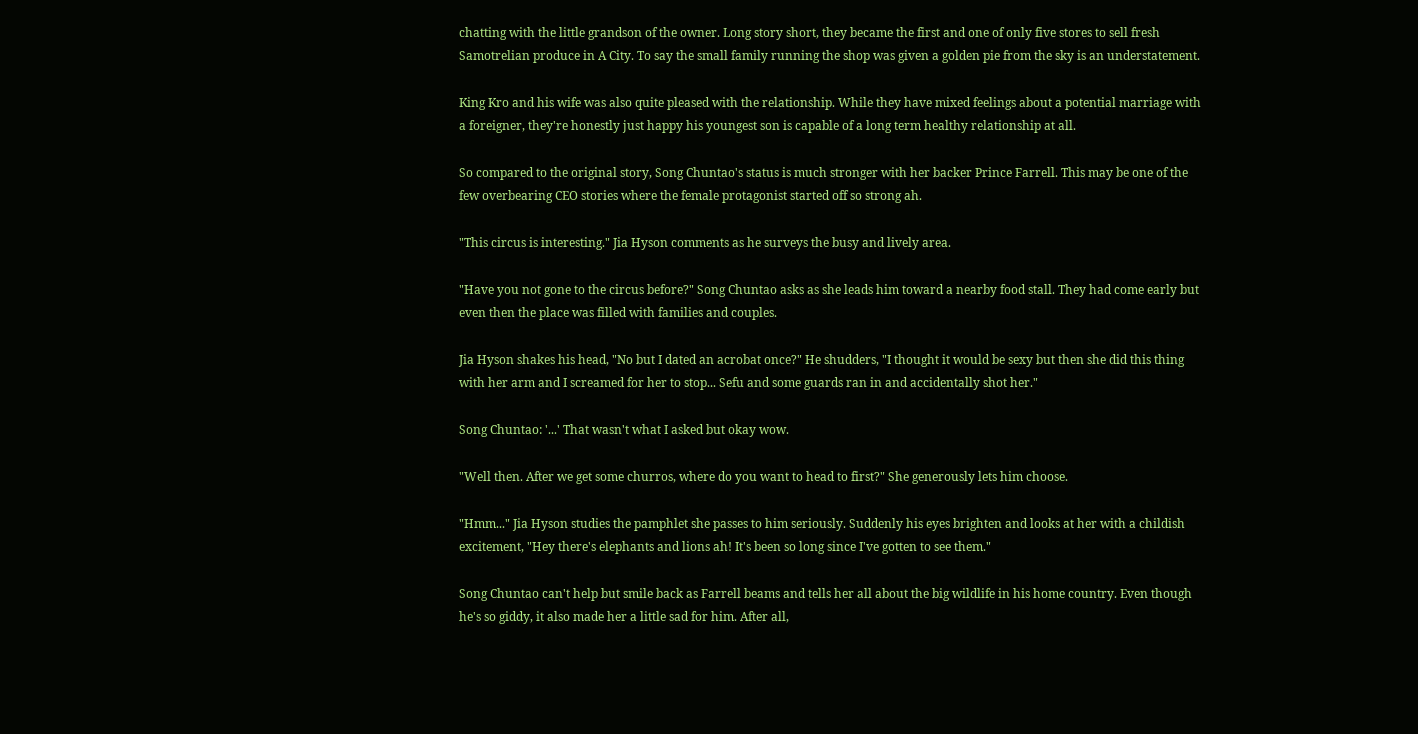chatting with the little grandson of the owner. Long story short, they became the first and one of only five stores to sell fresh Samotrelian produce in A City. To say the small family running the shop was given a golden pie from the sky is an understatement.

King Kro and his wife was also quite pleased with the relationship. While they have mixed feelings about a potential marriage with a foreigner, they're honestly just happy his youngest son is capable of a long term healthy relationship at all.

So compared to the original story, Song Chuntao's status is much stronger with her backer Prince Farrell. This may be one of the few overbearing CEO stories where the female protagonist started off so strong ah.

"This circus is interesting." Jia Hyson comments as he surveys the busy and lively area.

"Have you not gone to the circus before?" Song Chuntao asks as she leads him toward a nearby food stall. They had come early but even then the place was filled with families and couples.

Jia Hyson shakes his head, "No but I dated an acrobat once?" He shudders, "I thought it would be sexy but then she did this thing with her arm and I screamed for her to stop... Sefu and some guards ran in and accidentally shot her."

Song Chuntao: '...' That wasn't what I asked but okay wow.

"Well then. After we get some churros, where do you want to head to first?" She generously lets him choose.

"Hmm..." Jia Hyson studies the pamphlet she passes to him seriously. Suddenly his eyes brighten and looks at her with a childish excitement, "Hey there's elephants and lions ah! It's been so long since I've gotten to see them."

Song Chuntao can't help but smile back as Farrell beams and tells her all about the big wildlife in his home country. Even though he's so giddy, it also made her a little sad for him. After all,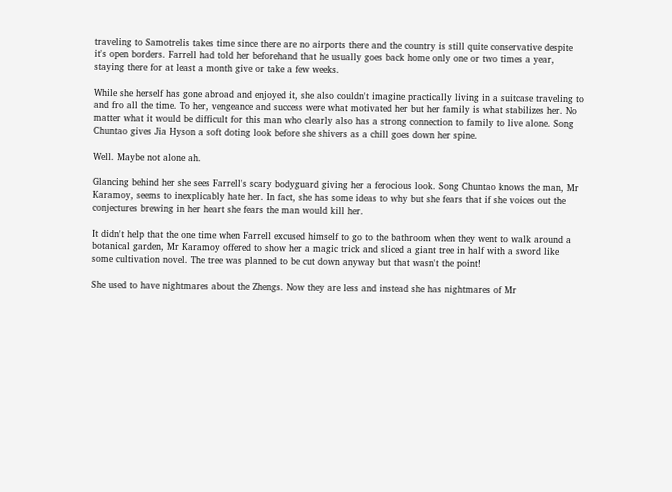traveling to Samotrelis takes time since there are no airports there and the country is still quite conservative despite it's open borders. Farrell had told her beforehand that he usually goes back home only one or two times a year, staying there for at least a month give or take a few weeks.

While she herself has gone abroad and enjoyed it, she also couldn't imagine practically living in a suitcase traveling to and fro all the time. To her, vengeance and success were what motivated her but her family is what stabilizes her. No matter what it would be difficult for this man who clearly also has a strong connection to family to live alone. Song Chuntao gives Jia Hyson a soft doting look before she shivers as a chill goes down her spine.

Well. Maybe not alone ah.

Glancing behind her she sees Farrell's scary bodyguard giving her a ferocious look. Song Chuntao knows the man, Mr Karamoy, seems to inexplicably hate her. In fact, she has some ideas to why but she fears that if she voices out the conjectures brewing in her heart she fears the man would kill her.

It didn't help that the one time when Farrell excused himself to go to the bathroom when they went to walk around a botanical garden, Mr Karamoy offered to show her a magic trick and sliced a giant tree in half with a sword like some cultivation novel. The tree was planned to be cut down anyway but that wasn't the point!

She used to have nightmares about the Zhengs. Now they are less and instead she has nightmares of Mr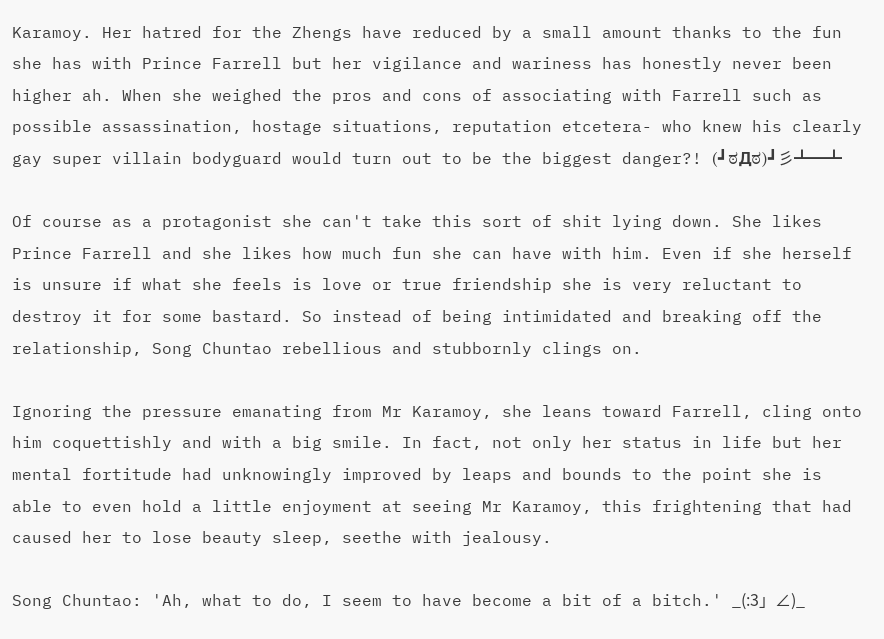Karamoy. Her hatred for the Zhengs have reduced by a small amount thanks to the fun she has with Prince Farrell but her vigilance and wariness has honestly never been higher ah. When she weighed the pros and cons of associating with Farrell such as possible assassination, hostage situations, reputation etcetera- who knew his clearly gay super villain bodyguard would turn out to be the biggest danger?! (┛ಠДಠ)┛彡┻━┻

Of course as a protagonist she can't take this sort of shit lying down. She likes Prince Farrell and she likes how much fun she can have with him. Even if she herself is unsure if what she feels is love or true friendship she is very reluctant to destroy it for some bastard. So instead of being intimidated and breaking off the relationship, Song Chuntao rebellious and stubbornly clings on.

Ignoring the pressure emanating from Mr Karamoy, she leans toward Farrell, cling onto him coquettishly and with a big smile. In fact, not only her status in life but her mental fortitude had unknowingly improved by leaps and bounds to the point she is able to even hold a little enjoyment at seeing Mr Karamoy, this frightening that had caused her to lose beauty sleep, seethe with jealousy.

Song Chuntao: 'Ah, what to do, I seem to have become a bit of a bitch.' _(:3」∠)_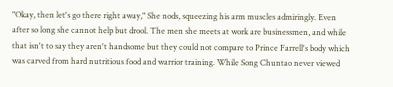"Okay, then let's go there right away," She nods, squeezing his arm muscles admiringly. Even after so long she cannot help but drool. The men she meets at work are businessmen, and while that isn't to say they aren't handsome but they could not compare to Prince Farrell's body which was carved from hard nutritious food and warrior training. While Song Chuntao never viewed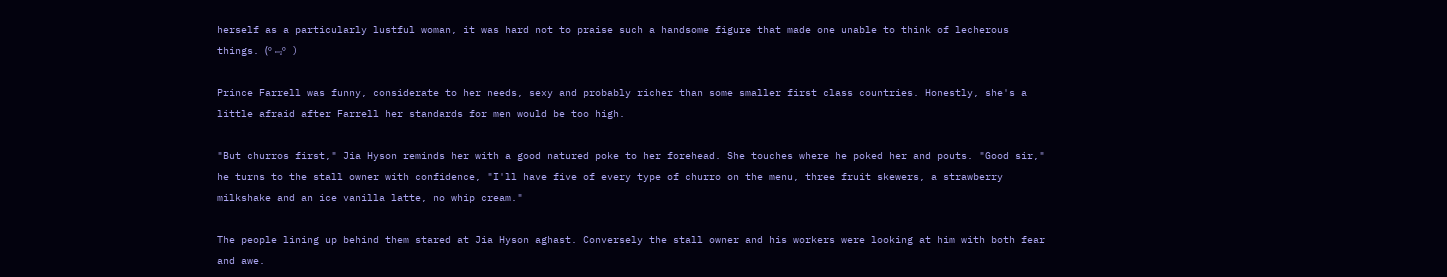herself as a particularly lustful woman, it was hard not to praise such a handsome figure that made one unable to think of lecherous things. (º﹃º )

Prince Farrell was funny, considerate to her needs, sexy and probably richer than some smaller first class countries. Honestly, she's a little afraid after Farrell her standards for men would be too high.

"But churros first," Jia Hyson reminds her with a good natured poke to her forehead. She touches where he poked her and pouts. "Good sir," he turns to the stall owner with confidence, "I'll have five of every type of churro on the menu, three fruit skewers, a strawberry milkshake and an ice vanilla latte, no whip cream."

The people lining up behind them stared at Jia Hyson aghast. Conversely the stall owner and his workers were looking at him with both fear and awe.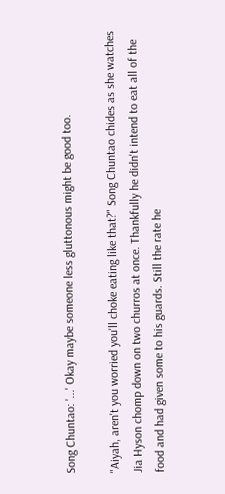Song Chuntao: '...' Okay maybe someone less gluttonous might be good too.

"Aiyah, aren't you worried you'll choke eating like that?" Song Chuntao chides as she watches Jia Hyson chomp down on two churros at once. Thankfully he didn't intend to eat all of the food and had given some to his guards. Still the rate he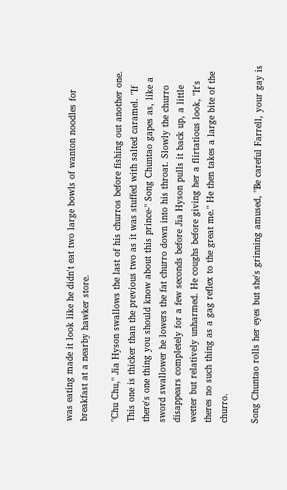was eating made it look like he didn't eat two large bowls of wanton noodles for breakfast at a nearby hawker store.

"Chu Chu," Jia Hyson swallows the last of his churros before fishing out another one. This one is thicker than the previous two as it was stuffed with salted caramel. "If there's one thing you should know about this prince-" Song Chuntao gapes as, like a sword swallower he lowers the fat churro down into his throat. Slowly the churro disappears completely for a few seconds before Jia Hyson pulls it back up, a little wetter but relatively unharmed. He coughs before giving her a flirtatious look, "It's theres no such thing as a gag reflex to the great me." He then takes a large bite of the churro.

Song Chuntao rolls her eyes but she's grinning amused, "Be careful Farrell, your gay is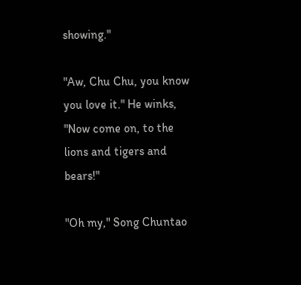showing."

"Aw, Chu Chu, you know you love it." He winks, "Now come on, to the lions and tigers and bears!"

"Oh my," Song Chuntao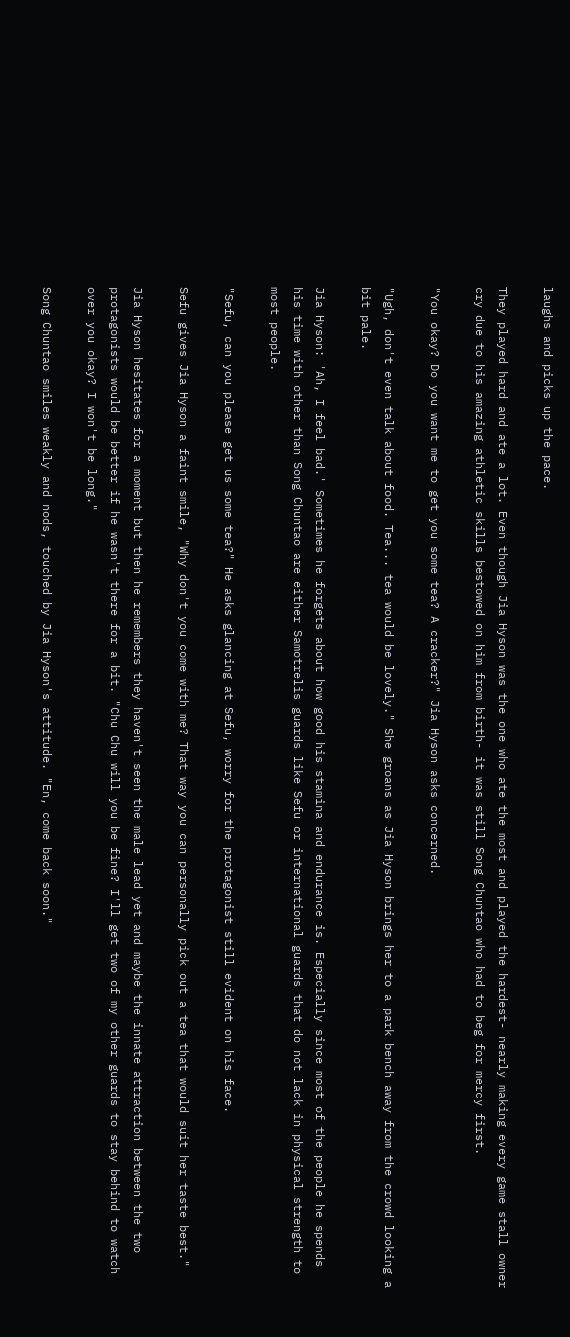laughs and picks up the pace.

They played hard and ate a lot. Even though Jia Hyson was the one who ate the most and played the hardest- nearly making every game stall owner cry due to his amazing athletic skills bestowed on him from birth- it was still Song Chuntao who had to beg for mercy first.

"You okay? Do you want me to get you some tea? A cracker?" Jia Hyson asks concerned.

"Ugh, don't even talk about food. Tea... tea would be lovely." She groans as Jia Hyson brings her to a park bench away from the crowd looking a bit pale.

Jia Hyson: 'Ah, I feel bad.' Sometimes he forgets about how good his stamina and endurance is. Especially since most of the people he spends his time with other than Song Chuntao are either Samotrelis guards like Sefu or international guards that do not lack in physical strength to most people.

"Sefu, can you please get us some tea?" He asks glancing at Sefu, worry for the protagonist still evident on his face.

Sefu gives Jia Hyson a faint smile, "Why don't you come with me? That way you can personally pick out a tea that would suit her taste best."

Jia Hyson hesitates for a moment but then he remembers they haven't seen the male lead yet and maybe the innate attraction between the two protagonists would be better if he wasn't there for a bit. "Chu Chu will you be fine? I'll get two of my other guards to stay behind to watch over you okay? I won't be long."

Song Chuntao smiles weakly and nods, touched by Jia Hyson's attitude. "En, come back soon."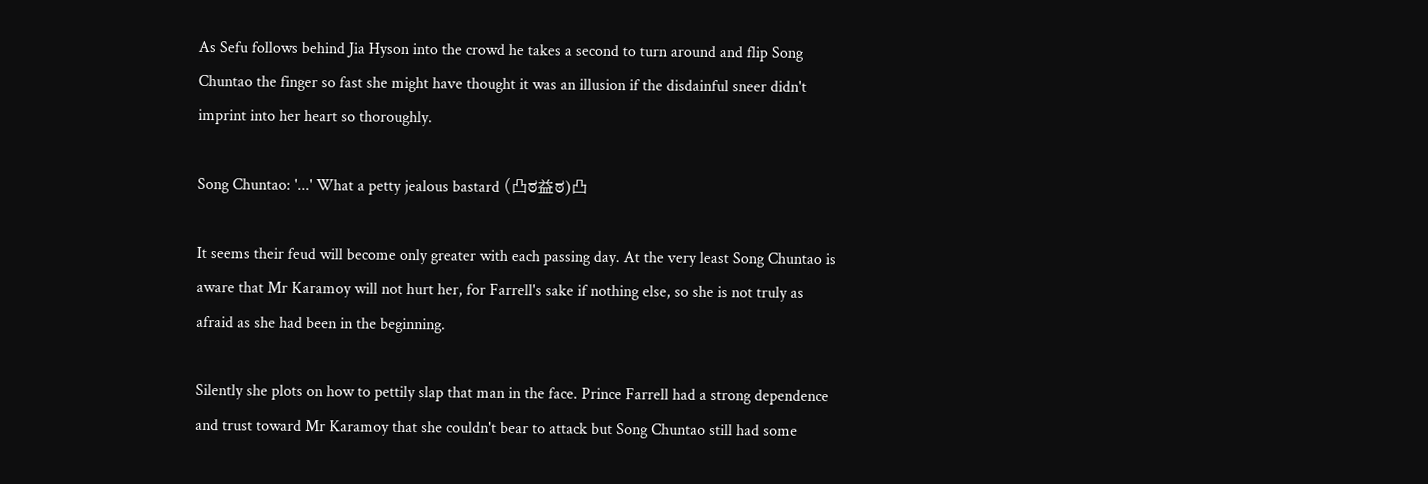As Sefu follows behind Jia Hyson into the crowd he takes a second to turn around and flip Song Chuntao the finger so fast she might have thought it was an illusion if the disdainful sneer didn't imprint into her heart so thoroughly.

Song Chuntao: '...' What a petty jealous bastard (凸ಠ益ಠ)凸

It seems their feud will become only greater with each passing day. At the very least Song Chuntao is aware that Mr Karamoy will not hurt her, for Farrell's sake if nothing else, so she is not truly as afraid as she had been in the beginning.

Silently she plots on how to pettily slap that man in the face. Prince Farrell had a strong dependence and trust toward Mr Karamoy that she couldn't bear to attack but Song Chuntao still had some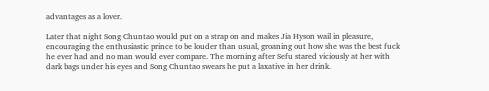advantages as a lover.

Later that night Song Chuntao would put on a strap on and makes Jia Hyson wail in pleasure, encouraging the enthusiastic prince to be louder than usual, groaning out how she was the best fuck he ever had and no man would ever compare. The morning after Sefu stared viciously at her with dark bags under his eyes and Song Chuntao swears he put a laxative in her drink.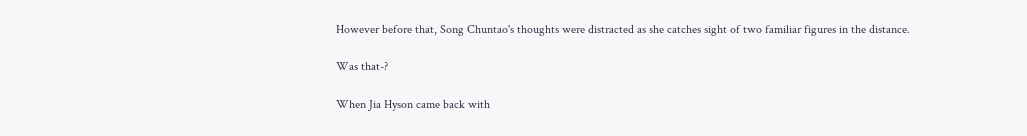However before that, Song Chuntao's thoughts were distracted as she catches sight of two familiar figures in the distance.

Was that-?

When Jia Hyson came back with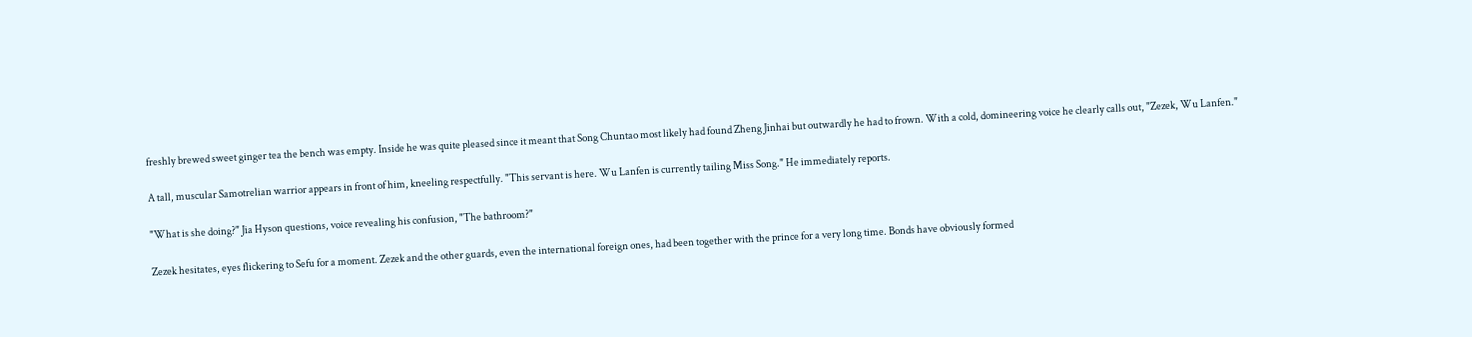freshly brewed sweet ginger tea the bench was empty. Inside he was quite pleased since it meant that Song Chuntao most likely had found Zheng Jinhai but outwardly he had to frown. With a cold, domineering voice he clearly calls out, "Zezek, Wu Lanfen."

A tall, muscular Samotrelian warrior appears in front of him, kneeling respectfully. "This servant is here. Wu Lanfen is currently tailing Miss Song." He immediately reports.

"What is she doing?" Jia Hyson questions, voice revealing his confusion, "The bathroom?"

Zezek hesitates, eyes flickering to Sefu for a moment. Zezek and the other guards, even the international foreign ones, had been together with the prince for a very long time. Bonds have obviously formed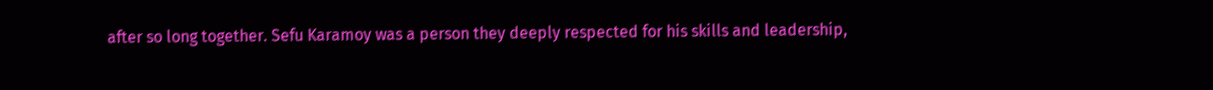after so long together. Sefu Karamoy was a person they deeply respected for his skills and leadership,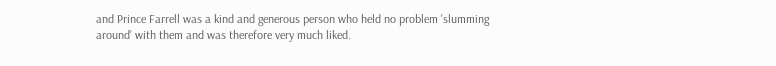and Prince Farrell was a kind and generous person who held no problem 'slumming around' with them and was therefore very much liked.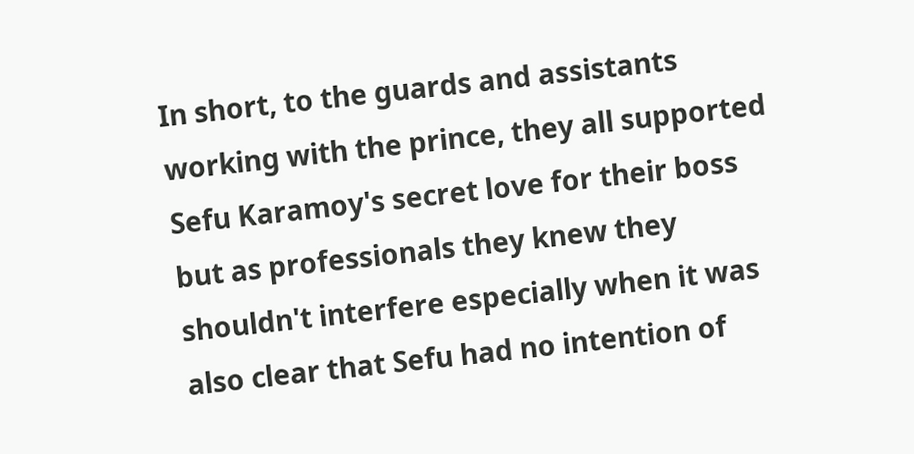In short, to the guards and assistants working with the prince, they all supported Sefu Karamoy's secret love for their boss but as professionals they knew they shouldn't interfere especially when it was also clear that Sefu had no intention of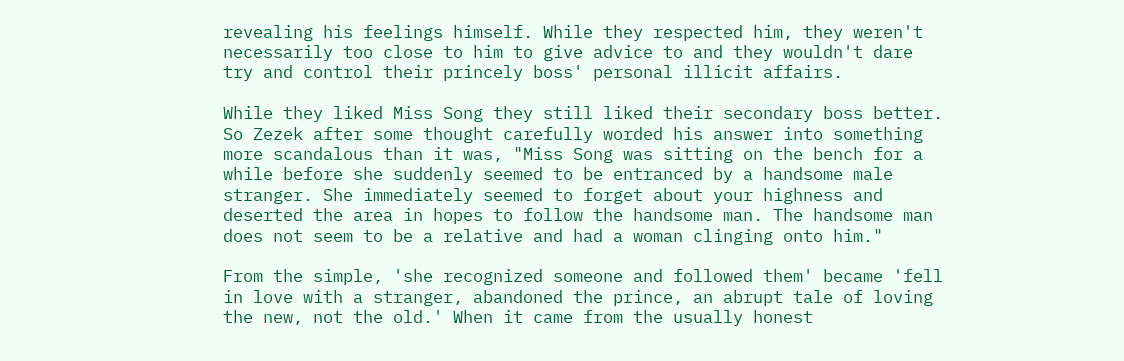revealing his feelings himself. While they respected him, they weren't necessarily too close to him to give advice to and they wouldn't dare try and control their princely boss' personal illicit affairs.

While they liked Miss Song they still liked their secondary boss better. So Zezek after some thought carefully worded his answer into something more scandalous than it was, "Miss Song was sitting on the bench for a while before she suddenly seemed to be entranced by a handsome male stranger. She immediately seemed to forget about your highness and deserted the area in hopes to follow the handsome man. The handsome man does not seem to be a relative and had a woman clinging onto him."

From the simple, 'she recognized someone and followed them' became 'fell in love with a stranger, abandoned the prince, an abrupt tale of loving the new, not the old.' When it came from the usually honest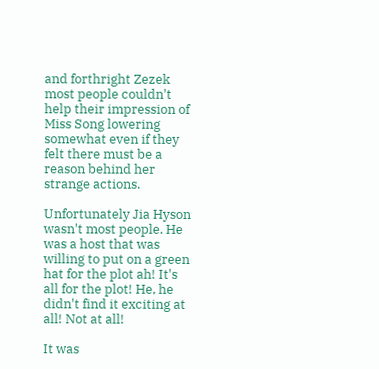and forthright Zezek most people couldn't help their impression of Miss Song lowering somewhat even if they felt there must be a reason behind her strange actions.

Unfortunately Jia Hyson wasn't most people. He was a host that was willing to put on a green hat for the plot ah! It's all for the plot! He, he didn't find it exciting at all! Not at all!

It was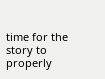time for the story to properly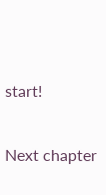start!

Next chapter